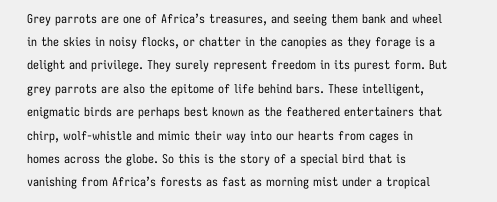Grey parrots are one of Africa’s treasures, and seeing them bank and wheel in the skies in noisy flocks, or chatter in the canopies as they forage is a delight and privilege. They surely represent freedom in its purest form. But grey parrots are also the epitome of life behind bars. These intelligent, enigmatic birds are perhaps best known as the feathered entertainers that chirp, wolf-whistle and mimic their way into our hearts from cages in homes across the globe. So this is the story of a special bird that is vanishing from Africa’s forests as fast as morning mist under a tropical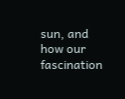sun, and how our fascination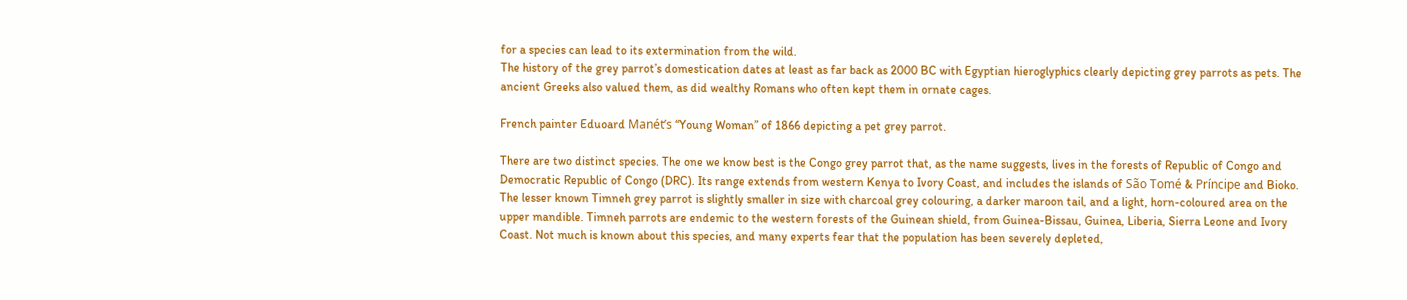for a species can lead to its extermination from the wild.
The history of the grey parrot’s domestication dates at least as far back as 2000 BC with Egyptian hieroglyphics clearly depicting grey parrots as pets. The ancient Greeks also valued them, as did wealthy Romans who often kept them in ornate cages.

French painter Eduoard Manét’s “Young Woman” of 1866 depicting a pet grey parrot.

There are two distinct species. The one we know best is the Congo grey parrot that, as the name suggests, lives in the forests of Republic of Congo and Democratic Republic of Congo (DRC). Its range extends from western Kenya to Ivory Coast, and includes the islands of São Tomé & Príncipe and Bioko.
The lesser known Timneh grey parrot is slightly smaller in size with charcoal grey colouring, a darker maroon tail, and a light, horn-coloured area on the upper mandible. Timneh parrots are endemic to the western forests of the Guinean shield, from Guinea-Bissau, Guinea, Liberia, Sierra Leone and Ivory Coast. Not much is known about this species, and many experts fear that the population has been severely depleted,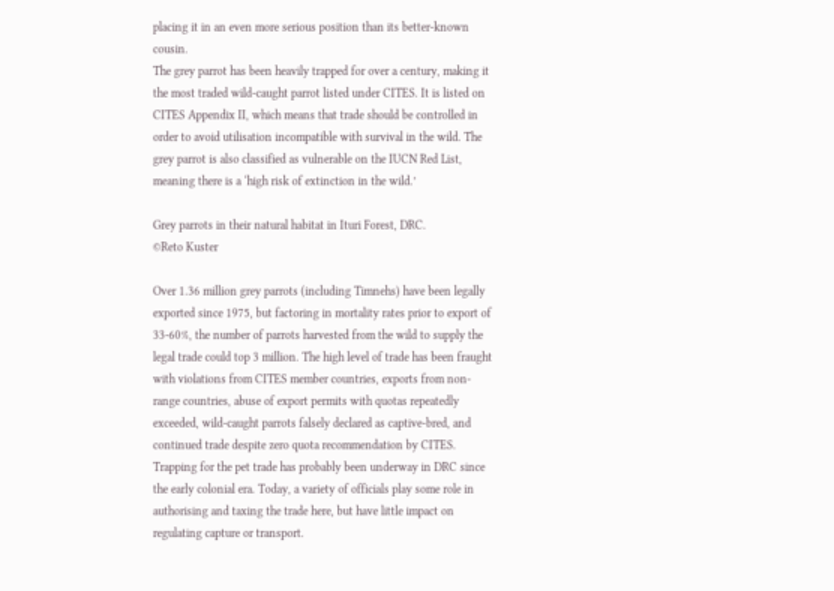placing it in an even more serious position than its better-known cousin.
The grey parrot has been heavily trapped for over a century, making it the most traded wild-caught parrot listed under CITES. It is listed on CITES Appendix II, which means that trade should be controlled in order to avoid utilisation incompatible with survival in the wild. The grey parrot is also classified as vulnerable on the IUCN Red List, meaning there is a ‘high risk of extinction in the wild.’

Grey parrots in their natural habitat in Ituri Forest, DRC.
©Reto Kuster

Over 1.36 million grey parrots (including Timnehs) have been legally exported since 1975, but factoring in mortality rates prior to export of 33-60%, the number of parrots harvested from the wild to supply the legal trade could top 3 million. The high level of trade has been fraught with violations from CITES member countries, exports from non-range countries, abuse of export permits with quotas repeatedly exceeded, wild-caught parrots falsely declared as captive-bred, and continued trade despite zero quota recommendation by CITES.
Trapping for the pet trade has probably been underway in DRC since the early colonial era. Today, a variety of officials play some role in authorising and taxing the trade here, but have little impact on regulating capture or transport.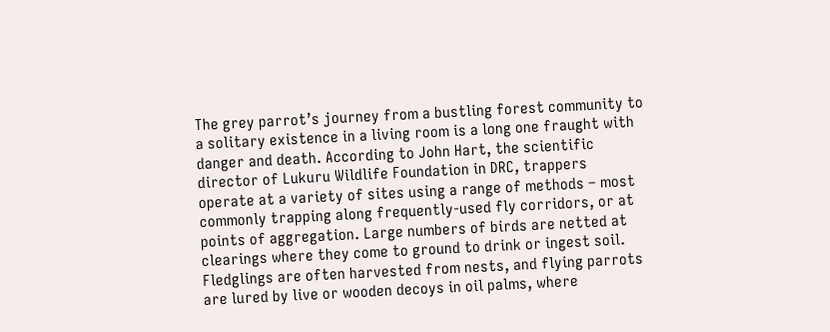The grey parrot’s journey from a bustling forest community to a solitary existence in a living room is a long one fraught with danger and death. According to John Hart, the scientific director of Lukuru Wildlife Foundation in DRC, trappers operate at a variety of sites using a range of methods – most commonly trapping along frequently-used fly corridors, or at points of aggregation. Large numbers of birds are netted at clearings where they come to ground to drink or ingest soil. Fledglings are often harvested from nests, and flying parrots are lured by live or wooden decoys in oil palms, where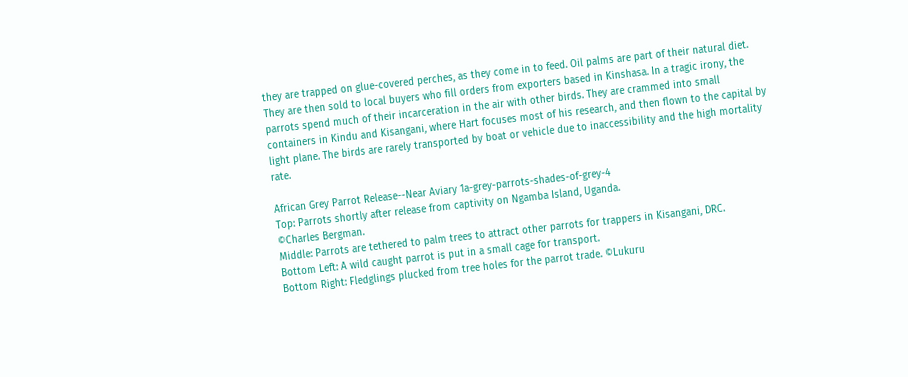they are trapped on glue-covered perches, as they come in to feed. Oil palms are part of their natural diet.
They are then sold to local buyers who fill orders from exporters based in Kinshasa. In a tragic irony, the parrots spend much of their incarceration in the air with other birds. They are crammed into small containers in Kindu and Kisangani, where Hart focuses most of his research, and then flown to the capital by light plane. The birds are rarely transported by boat or vehicle due to inaccessibility and the high mortality rate.

African Grey Parrot Release--Near Aviary 1a-grey-parrots-shades-of-grey-4
Top: Parrots shortly after release from captivity on Ngamba Island, Uganda.
©Charles Bergman.
Middle: Parrots are tethered to palm trees to attract other parrots for trappers in Kisangani, DRC.
Bottom Left: A wild caught parrot is put in a small cage for transport.
Bottom Right: Fledglings plucked from tree holes for the parrot trade. ©Lukuru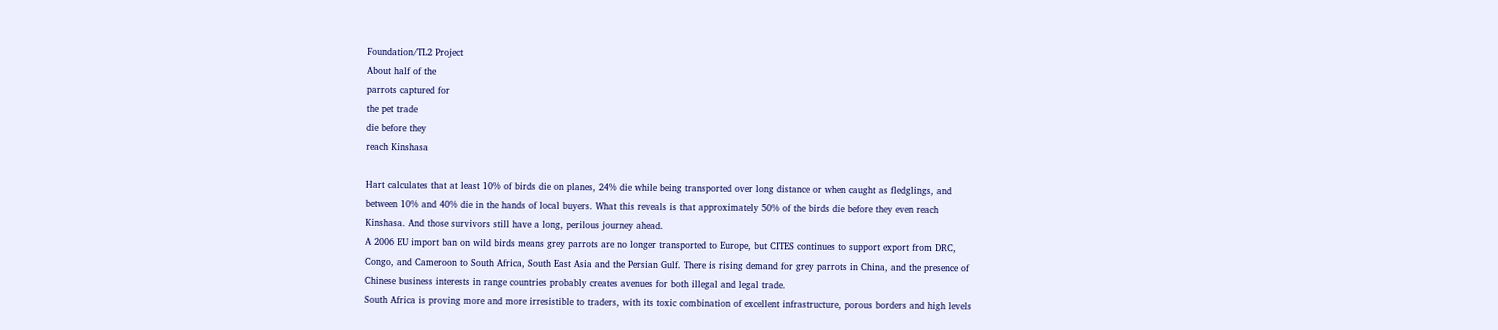Foundation/TL2 Project
About half of the
parrots captured for
the pet trade
die before they
reach Kinshasa

Hart calculates that at least 10% of birds die on planes, 24% die while being transported over long distance or when caught as fledglings, and between 10% and 40% die in the hands of local buyers. What this reveals is that approximately 50% of the birds die before they even reach Kinshasa. And those survivors still have a long, perilous journey ahead.
A 2006 EU import ban on wild birds means grey parrots are no longer transported to Europe, but CITES continues to support export from DRC, Congo, and Cameroon to South Africa, South East Asia and the Persian Gulf. There is rising demand for grey parrots in China, and the presence of Chinese business interests in range countries probably creates avenues for both illegal and legal trade.
South Africa is proving more and more irresistible to traders, with its toxic combination of excellent infrastructure, porous borders and high levels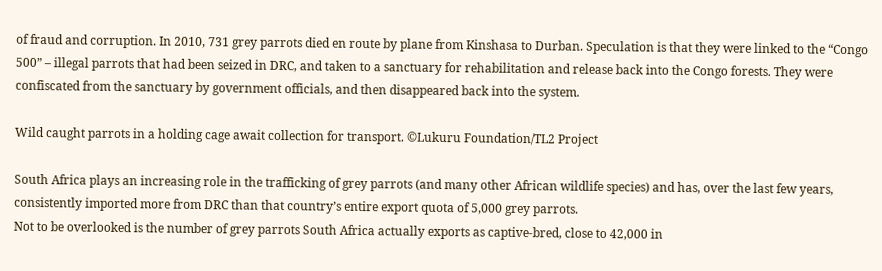of fraud and corruption. In 2010, 731 grey parrots died en route by plane from Kinshasa to Durban. Speculation is that they were linked to the “Congo 500” – illegal parrots that had been seized in DRC, and taken to a sanctuary for rehabilitation and release back into the Congo forests. They were confiscated from the sanctuary by government officials, and then disappeared back into the system.

Wild caught parrots in a holding cage await collection for transport. ©Lukuru Foundation/TL2 Project

South Africa plays an increasing role in the trafficking of grey parrots (and many other African wildlife species) and has, over the last few years, consistently imported more from DRC than that country’s entire export quota of 5,000 grey parrots.
Not to be overlooked is the number of grey parrots South Africa actually exports as captive-bred, close to 42,000 in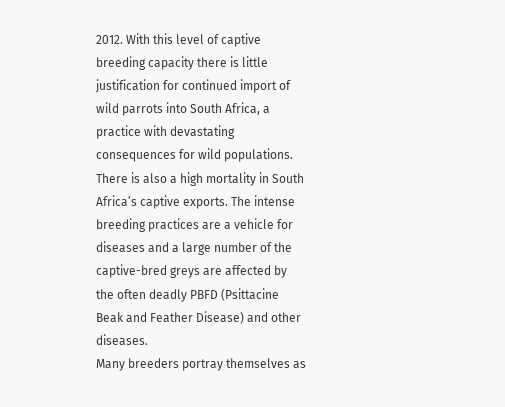2012. With this level of captive breeding capacity there is little justification for continued import of wild parrots into South Africa, a practice with devastating consequences for wild populations. There is also a high mortality in South Africa’s captive exports. The intense breeding practices are a vehicle for diseases and a large number of the captive-bred greys are affected by the often deadly PBFD (Psittacine Beak and Feather Disease) and other diseases.
Many breeders portray themselves as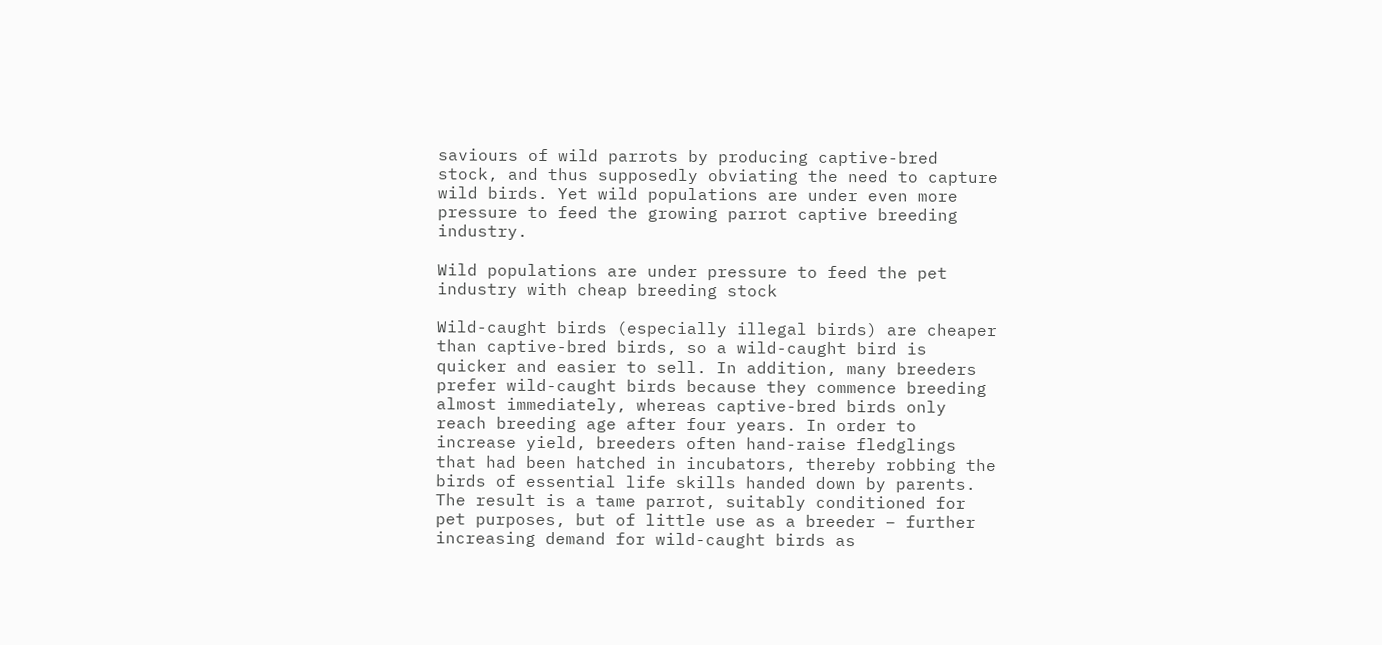saviours of wild parrots by producing captive-bred stock, and thus supposedly obviating the need to capture wild birds. Yet wild populations are under even more pressure to feed the growing parrot captive breeding industry.

Wild populations are under pressure to feed the pet industry with cheap breeding stock

Wild-caught birds (especially illegal birds) are cheaper than captive-bred birds, so a wild-caught bird is quicker and easier to sell. In addition, many breeders prefer wild-caught birds because they commence breeding almost immediately, whereas captive-bred birds only reach breeding age after four years. In order to increase yield, breeders often hand-raise fledglings that had been hatched in incubators, thereby robbing the birds of essential life skills handed down by parents. The result is a tame parrot, suitably conditioned for pet purposes, but of little use as a breeder – further increasing demand for wild-caught birds as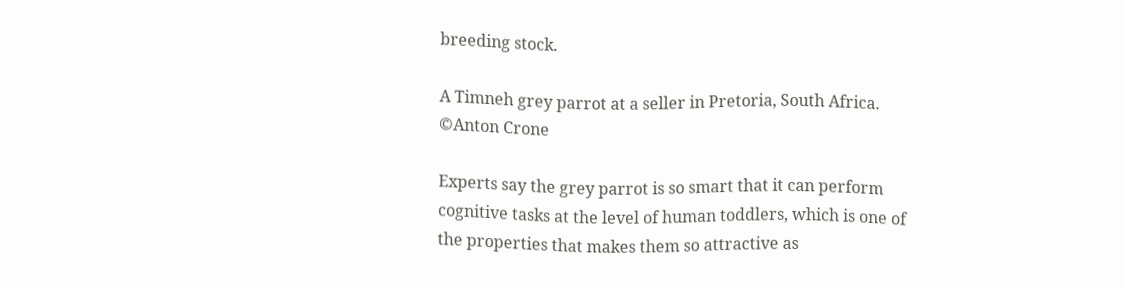breeding stock.

A Timneh grey parrot at a seller in Pretoria, South Africa.
©Anton Crone

Experts say the grey parrot is so smart that it can perform cognitive tasks at the level of human toddlers, which is one of the properties that makes them so attractive as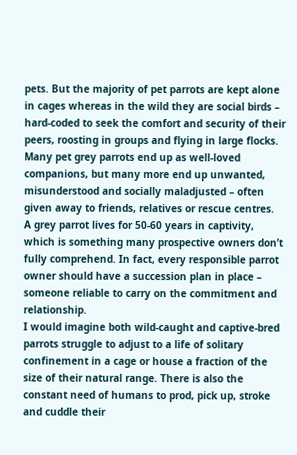pets. But the majority of pet parrots are kept alone in cages whereas in the wild they are social birds – hard-coded to seek the comfort and security of their peers, roosting in groups and flying in large flocks. Many pet grey parrots end up as well-loved companions, but many more end up unwanted, misunderstood and socially maladjusted – often given away to friends, relatives or rescue centres.
A grey parrot lives for 50-60 years in captivity, which is something many prospective owners don’t fully comprehend. In fact, every responsible parrot owner should have a succession plan in place – someone reliable to carry on the commitment and relationship.
I would imagine both wild-caught and captive-bred parrots struggle to adjust to a life of solitary confinement in a cage or house a fraction of the size of their natural range. There is also the constant need of humans to prod, pick up, stroke and cuddle their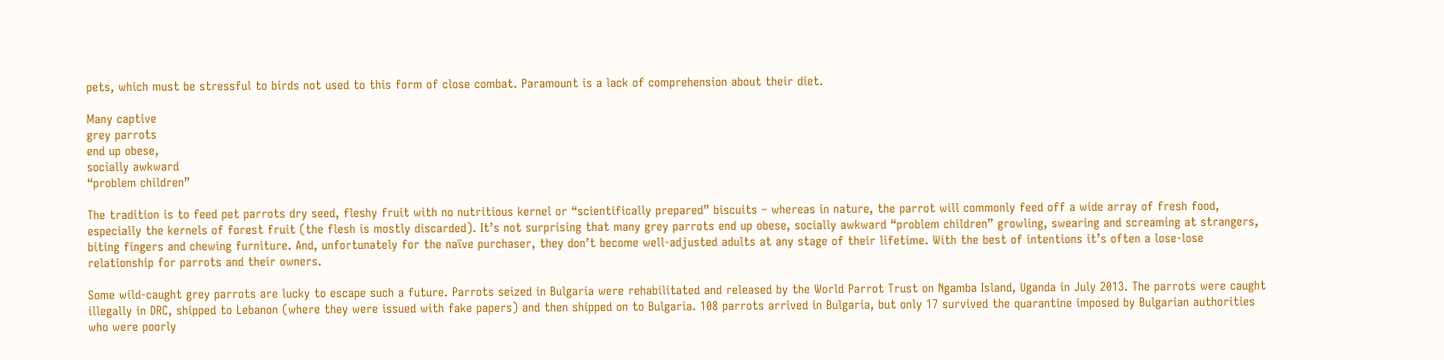pets, which must be stressful to birds not used to this form of close combat. Paramount is a lack of comprehension about their diet.

Many captive
grey parrots
end up obese,
socially awkward
“problem children”

The tradition is to feed pet parrots dry seed, fleshy fruit with no nutritious kernel or “scientifically prepared” biscuits – whereas in nature, the parrot will commonly feed off a wide array of fresh food, especially the kernels of forest fruit (the flesh is mostly discarded). It’s not surprising that many grey parrots end up obese, socially awkward “problem children” growling, swearing and screaming at strangers, biting fingers and chewing furniture. And, unfortunately for the naïve purchaser, they don’t become well-adjusted adults at any stage of their lifetime. With the best of intentions it’s often a lose-lose relationship for parrots and their owners.

Some wild-caught grey parrots are lucky to escape such a future. Parrots seized in Bulgaria were rehabilitated and released by the World Parrot Trust on Ngamba Island, Uganda in July 2013. The parrots were caught illegally in DRC, shipped to Lebanon (where they were issued with fake papers) and then shipped on to Bulgaria. 108 parrots arrived in Bulgaria, but only 17 survived the quarantine imposed by Bulgarian authorities who were poorly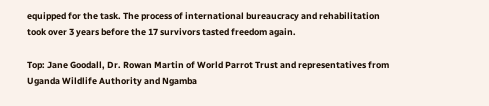equipped for the task. The process of international bureaucracy and rehabilitation took over 3 years before the 17 survivors tasted freedom again.

Top: Jane Goodall, Dr. Rowan Martin of World Parrot Trust and representatives from Uganda Wildlife Authority and Ngamba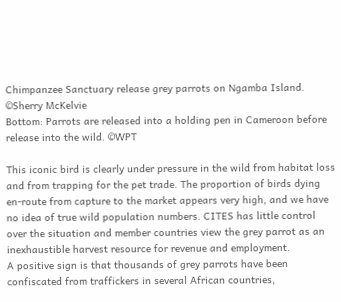Chimpanzee Sanctuary release grey parrots on Ngamba Island. ©Sherry McKelvie
Bottom: Parrots are released into a holding pen in Cameroon before release into the wild. ©WPT

This iconic bird is clearly under pressure in the wild from habitat loss and from trapping for the pet trade. The proportion of birds dying en-route from capture to the market appears very high, and we have no idea of true wild population numbers. CITES has little control over the situation and member countries view the grey parrot as an inexhaustible harvest resource for revenue and employment.
A positive sign is that thousands of grey parrots have been confiscated from traffickers in several African countries,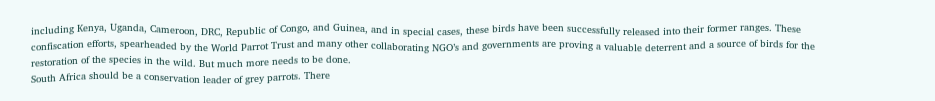including Kenya, Uganda, Cameroon, DRC, Republic of Congo, and Guinea, and in special cases, these birds have been successfully released into their former ranges. These confiscation efforts, spearheaded by the World Parrot Trust and many other collaborating NGO’s and governments are proving a valuable deterrent and a source of birds for the restoration of the species in the wild. But much more needs to be done.
South Africa should be a conservation leader of grey parrots. There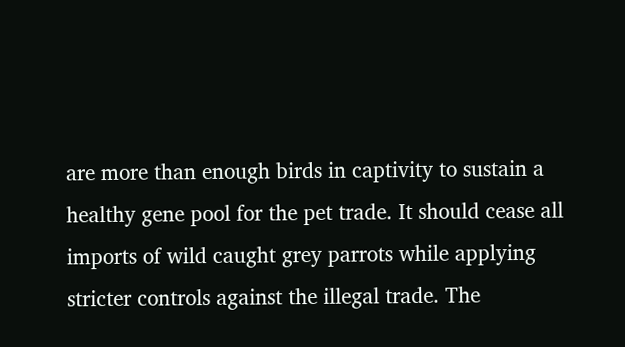are more than enough birds in captivity to sustain a healthy gene pool for the pet trade. It should cease all imports of wild caught grey parrots while applying stricter controls against the illegal trade. The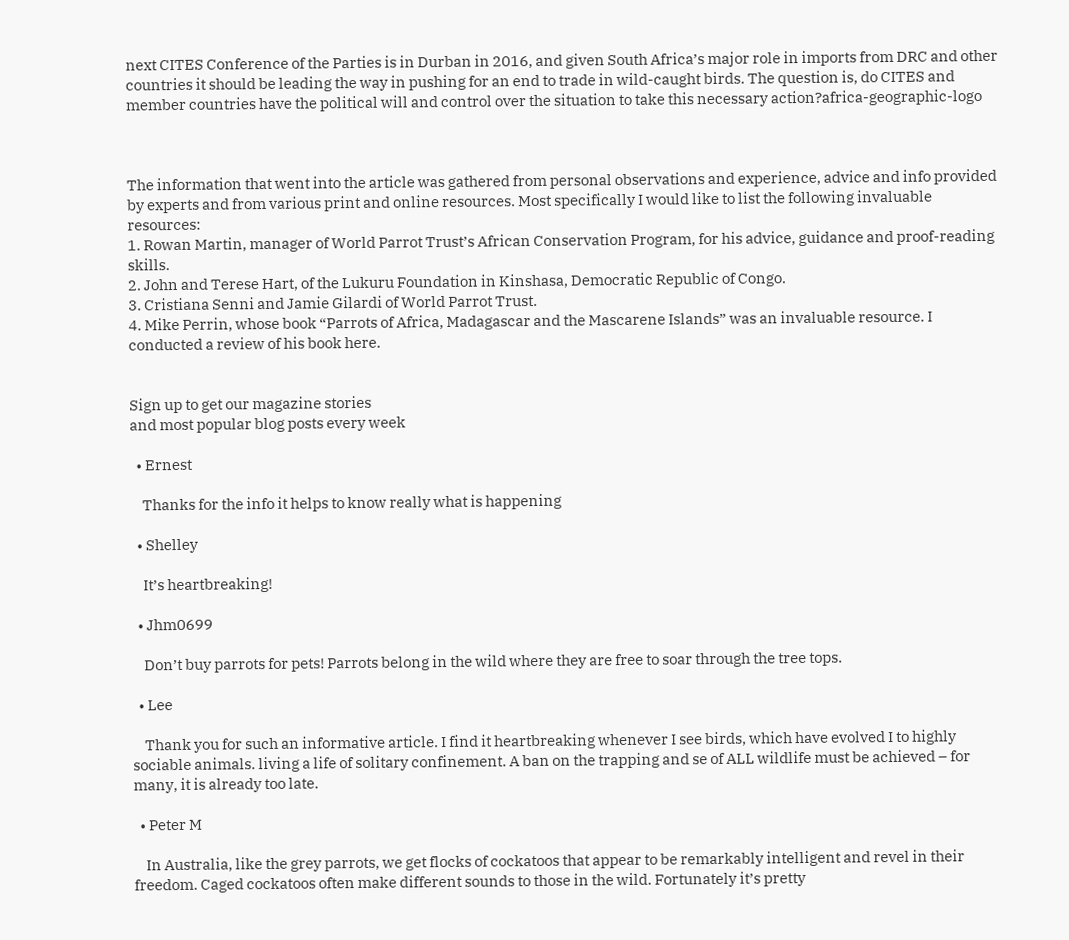next CITES Conference of the Parties is in Durban in 2016, and given South Africa’s major role in imports from DRC and other countries it should be leading the way in pushing for an end to trade in wild-caught birds. The question is, do CITES and member countries have the political will and control over the situation to take this necessary action?africa-geographic-logo



The information that went into the article was gathered from personal observations and experience, advice and info provided by experts and from various print and online resources. Most specifically I would like to list the following invaluable resources:
1. Rowan Martin, manager of World Parrot Trust’s African Conservation Program, for his advice, guidance and proof-reading skills.
2. John and Terese Hart, of the Lukuru Foundation in Kinshasa, Democratic Republic of Congo.
3. Cristiana Senni and Jamie Gilardi of World Parrot Trust.
4. Mike Perrin, whose book “Parrots of Africa, Madagascar and the Mascarene Islands” was an invaluable resource. I conducted a review of his book here.


Sign up to get our magazine stories
and most popular blog posts every week

  • Ernest

    Thanks for the info it helps to know really what is happening

  • Shelley

    It’s heartbreaking!

  • Jhm0699

    Don’t buy parrots for pets! Parrots belong in the wild where they are free to soar through the tree tops.

  • Lee

    Thank you for such an informative article. I find it heartbreaking whenever I see birds, which have evolved I to highly sociable animals. living a life of solitary confinement. A ban on the trapping and se of ALL wildlife must be achieved – for many, it is already too late.

  • Peter M

    In Australia, like the grey parrots, we get flocks of cockatoos that appear to be remarkably intelligent and revel in their freedom. Caged cockatoos often make different sounds to those in the wild. Fortunately it’s pretty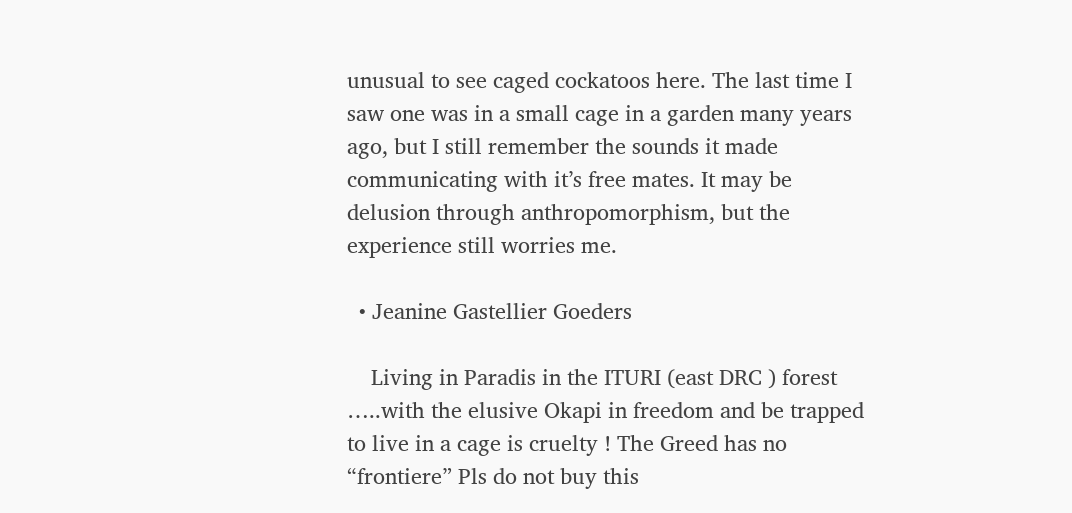unusual to see caged cockatoos here. The last time I saw one was in a small cage in a garden many years ago, but I still remember the sounds it made communicating with it’s free mates. It may be delusion through anthropomorphism, but the experience still worries me.

  • Jeanine Gastellier Goeders

    Living in Paradis in the ITURI (east DRC ) forest …..with the elusive Okapi in freedom and be trapped to live in a cage is cruelty ! The Greed has no “frontiere” Pls do not buy this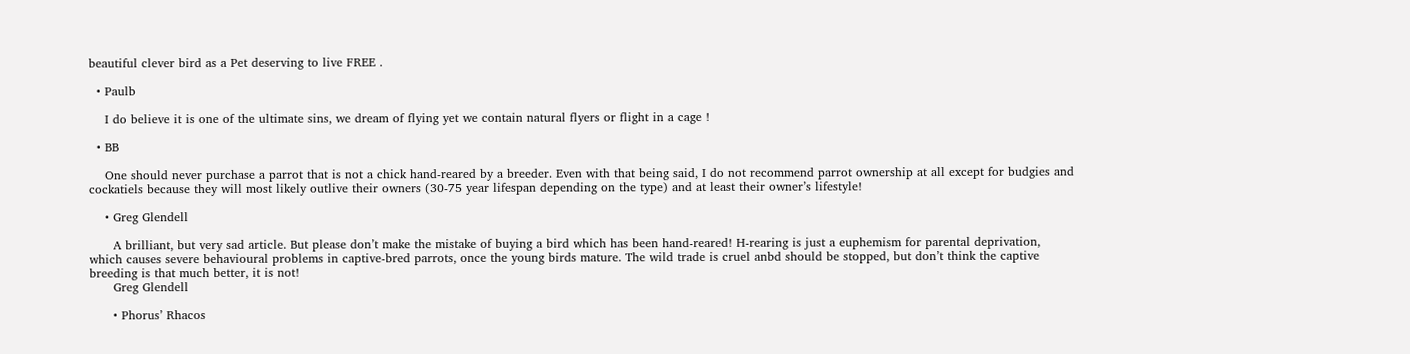beautiful clever bird as a Pet deserving to live FREE .

  • Paulb

    I do believe it is one of the ultimate sins, we dream of flying yet we contain natural flyers or flight in a cage !

  • BB

    One should never purchase a parrot that is not a chick hand-reared by a breeder. Even with that being said, I do not recommend parrot ownership at all except for budgies and cockatiels because they will most likely outlive their owners (30-75 year lifespan depending on the type) and at least their owner’s lifestyle!

    • Greg Glendell

      A brilliant, but very sad article. But please don’t make the mistake of buying a bird which has been hand-reared! H-rearing is just a euphemism for parental deprivation, which causes severe behavioural problems in captive-bred parrots, once the young birds mature. The wild trade is cruel anbd should be stopped, but don’t think the captive breeding is that much better, it is not!
      Greg Glendell

      • Phorus’ Rhacos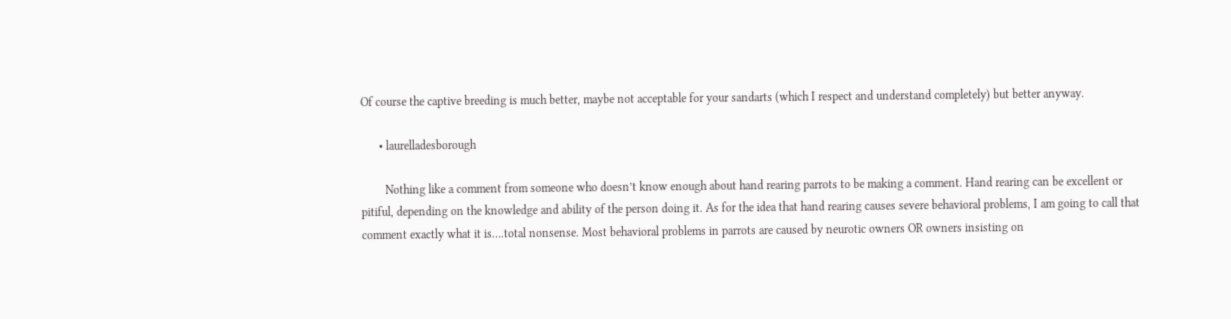Of course the captive breeding is much better, maybe not acceptable for your sandarts (which I respect and understand completely) but better anyway.

      • laurelladesborough

        Nothing like a comment from someone who doesn’t know enough about hand rearing parrots to be making a comment. Hand rearing can be excellent or pitiful, depending on the knowledge and ability of the person doing it. As for the idea that hand rearing causes severe behavioral problems, I am going to call that comment exactly what it is….total nonsense. Most behavioral problems in parrots are caused by neurotic owners OR owners insisting on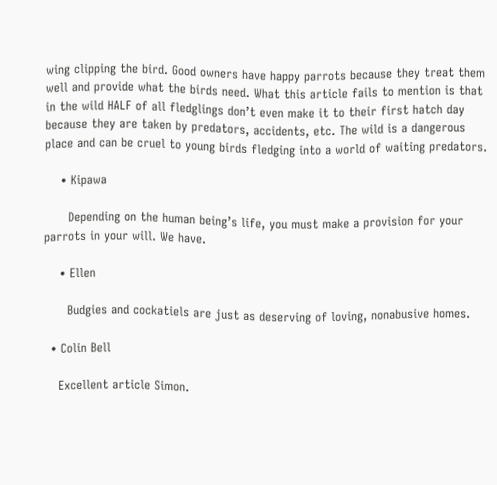wing clipping the bird. Good owners have happy parrots because they treat them well and provide what the birds need. What this article fails to mention is that in the wild HALF of all fledglings don’t even make it to their first hatch day because they are taken by predators, accidents, etc. The wild is a dangerous place and can be cruel to young birds fledging into a world of waiting predators.

    • Kipawa

      Depending on the human being’s life, you must make a provision for your parrots in your will. We have.

    • Ellen

      Budgies and cockatiels are just as deserving of loving, nonabusive homes.

  • Colin Bell

    Excellent article Simon.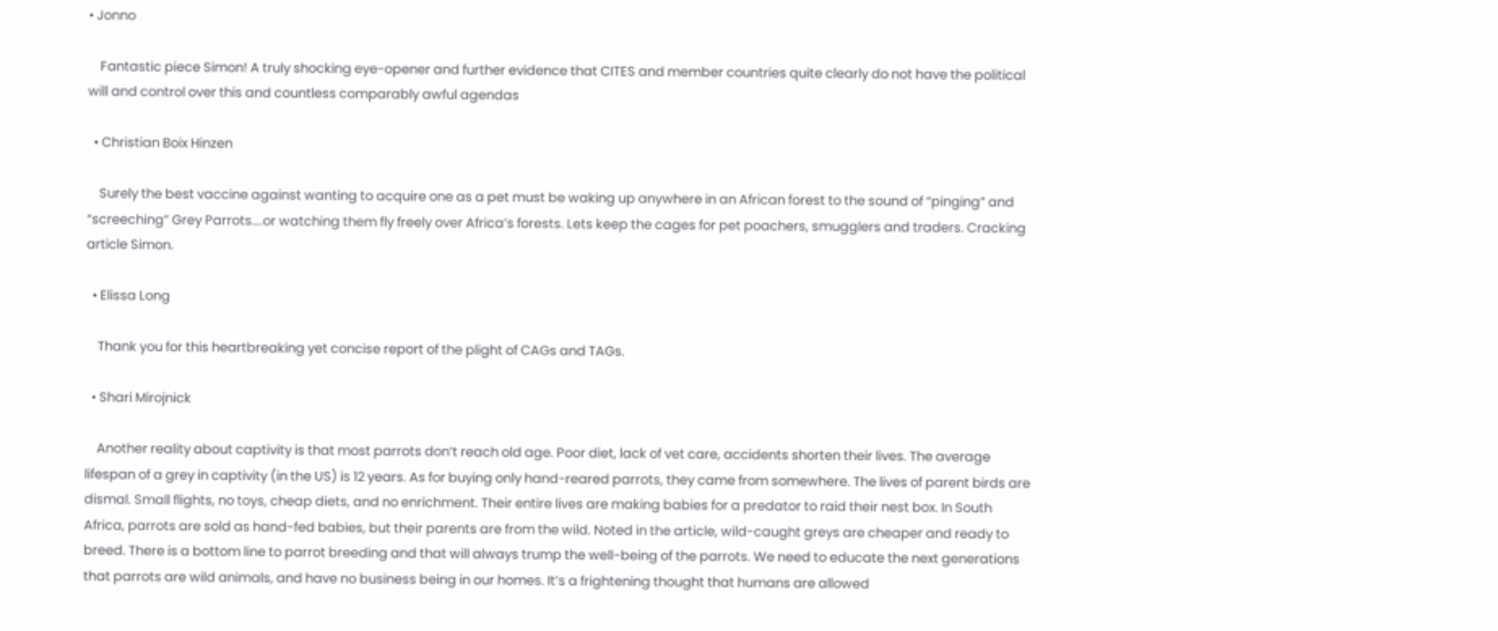• Jonno

    Fantastic piece Simon! A truly shocking eye-opener and further evidence that CITES and member countries quite clearly do not have the political will and control over this and countless comparably awful agendas

  • Christian Boix Hinzen

    Surely the best vaccine against wanting to acquire one as a pet must be waking up anywhere in an African forest to the sound of “pinging” and “screeching” Grey Parrots….or watching them fly freely over Africa’s forests. Lets keep the cages for pet poachers, smugglers and traders. Cracking article Simon.

  • Elissa Long

    Thank you for this heartbreaking yet concise report of the plight of CAGs and TAGs.

  • Shari Mirojnick

    Another reality about captivity is that most parrots don’t reach old age. Poor diet, lack of vet care, accidents shorten their lives. The average lifespan of a grey in captivity (in the US) is 12 years. As for buying only hand-reared parrots, they came from somewhere. The lives of parent birds are dismal. Small flights, no toys, cheap diets, and no enrichment. Their entire lives are making babies for a predator to raid their nest box. In South Africa, parrots are sold as hand-fed babies, but their parents are from the wild. Noted in the article, wild-caught greys are cheaper and ready to breed. There is a bottom line to parrot breeding and that will always trump the well-being of the parrots. We need to educate the next generations that parrots are wild animals, and have no business being in our homes. It’s a frightening thought that humans are allowed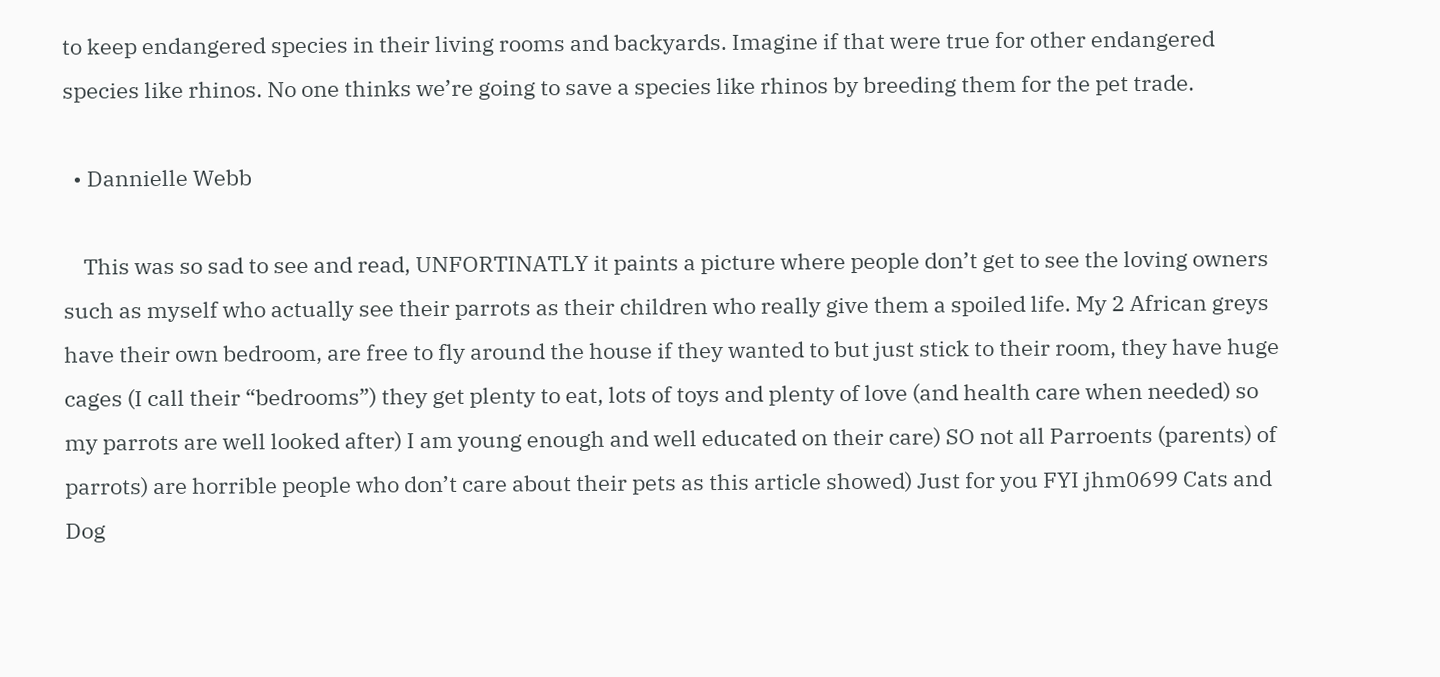to keep endangered species in their living rooms and backyards. Imagine if that were true for other endangered species like rhinos. No one thinks we’re going to save a species like rhinos by breeding them for the pet trade.

  • Dannielle Webb

    This was so sad to see and read, UNFORTINATLY it paints a picture where people don’t get to see the loving owners such as myself who actually see their parrots as their children who really give them a spoiled life. My 2 African greys have their own bedroom, are free to fly around the house if they wanted to but just stick to their room, they have huge cages (I call their “bedrooms”) they get plenty to eat, lots of toys and plenty of love (and health care when needed) so my parrots are well looked after) I am young enough and well educated on their care) SO not all Parroents (parents) of parrots) are horrible people who don’t care about their pets as this article showed) Just for you FYI jhm0699 Cats and Dog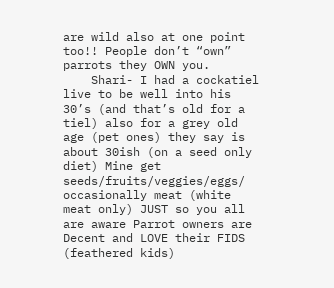are wild also at one point too!! People don’t “own” parrots they OWN you.
    Shari- I had a cockatiel live to be well into his 30’s (and that’s old for a tiel) also for a grey old age (pet ones) they say is about 30ish (on a seed only diet) Mine get seeds/fruits/veggies/eggs/ occasionally meat (white meat only) JUST so you all are aware Parrot owners are Decent and LOVE their FIDS (feathered kids)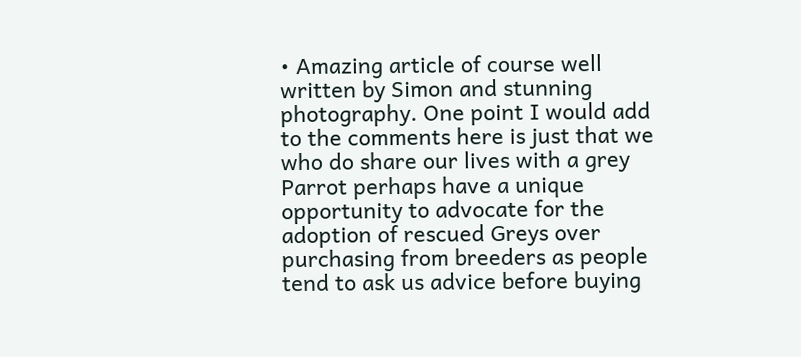• Amazing article of course well written by Simon and stunning photography. One point I would add to the comments here is just that we who do share our lives with a grey Parrot perhaps have a unique opportunity to advocate for the adoption of rescued Greys over purchasing from breeders as people tend to ask us advice before buying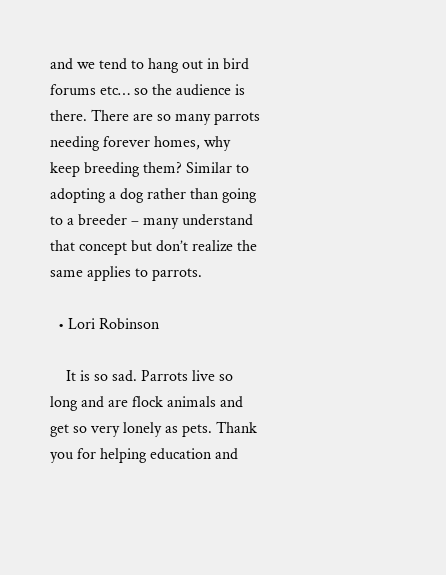and we tend to hang out in bird forums etc… so the audience is there. There are so many parrots needing forever homes, why keep breeding them? Similar to adopting a dog rather than going to a breeder – many understand that concept but don’t realize the same applies to parrots.

  • Lori Robinson

    It is so sad. Parrots live so long and are flock animals and get so very lonely as pets. Thank you for helping education and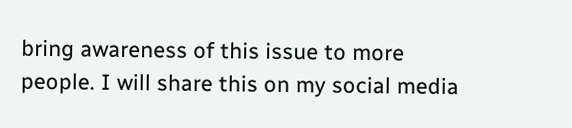bring awareness of this issue to more people. I will share this on my social media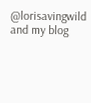@lorisavingwild and my blog